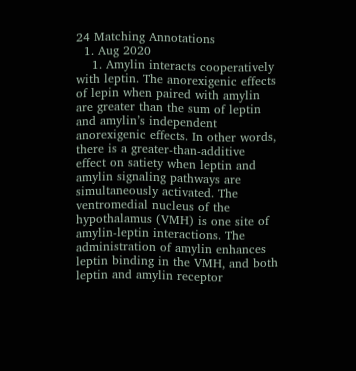24 Matching Annotations
  1. Aug 2020
    1. Amylin interacts cooperatively with leptin. The anorexigenic effects of lepin when paired with amylin are greater than the sum of leptin and amylin’s independent anorexigenic effects. In other words, there is a greater-than-additive effect on satiety when leptin and amylin signaling pathways are simultaneously activated. The ventromedial nucleus of the hypothalamus (VMH) is one site of amylin-leptin interactions. The administration of amylin enhances leptin binding in the VMH, and both leptin and amylin receptor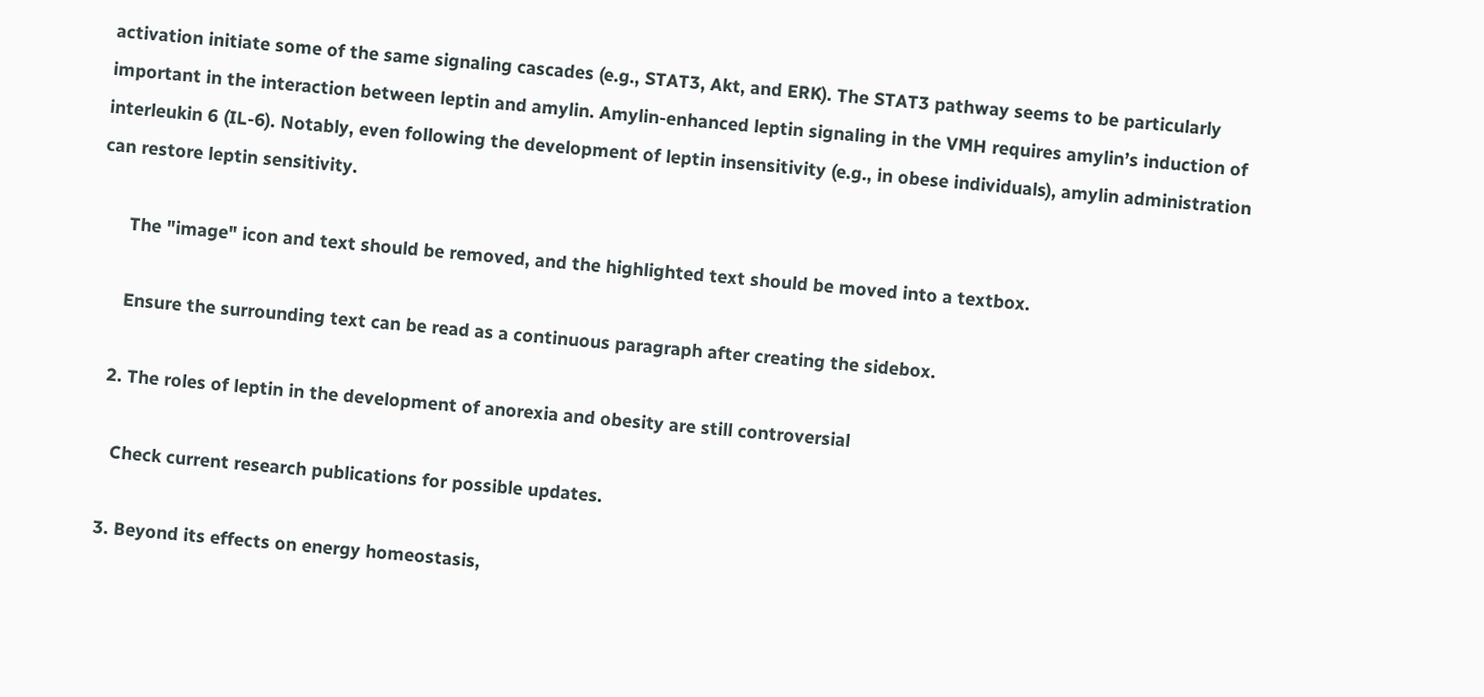activation initiate some of the same signaling cascades (e.g., STAT3, Akt, and ERK). The STAT3 pathway seems to be particularly important in the interaction between leptin and amylin. Amylin-enhanced leptin signaling in the VMH requires amylin’s induction of interleukin 6 (IL-6). Notably, even following the development of leptin insensitivity (e.g., in obese individuals), amylin administration can restore leptin sensitivity.

      The "image" icon and text should be removed, and the highlighted text should be moved into a textbox.

      Ensure the surrounding text can be read as a continuous paragraph after creating the sidebox.

    2. The roles of leptin in the development of anorexia and obesity are still controversial

      Check current research publications for possible updates.

    3. Beyond its effects on energy homeostasis,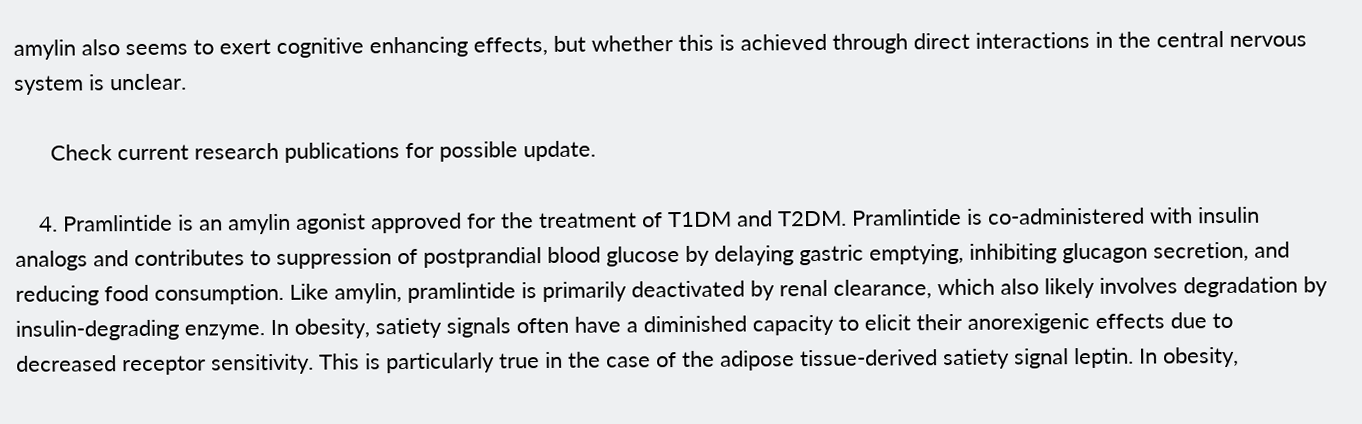amylin also seems to exert cognitive enhancing effects, but whether this is achieved through direct interactions in the central nervous system is unclear.

      Check current research publications for possible update.

    4. Pramlintide is an amylin agonist approved for the treatment of T1DM and T2DM. Pramlintide is co-administered with insulin analogs and contributes to suppression of postprandial blood glucose by delaying gastric emptying, inhibiting glucagon secretion, and reducing food consumption. Like amylin, pramlintide is primarily deactivated by renal clearance, which also likely involves degradation by insulin-degrading enzyme. In obesity, satiety signals often have a diminished capacity to elicit their anorexigenic effects due to decreased receptor sensitivity. This is particularly true in the case of the adipose tissue-derived satiety signal leptin. In obesity,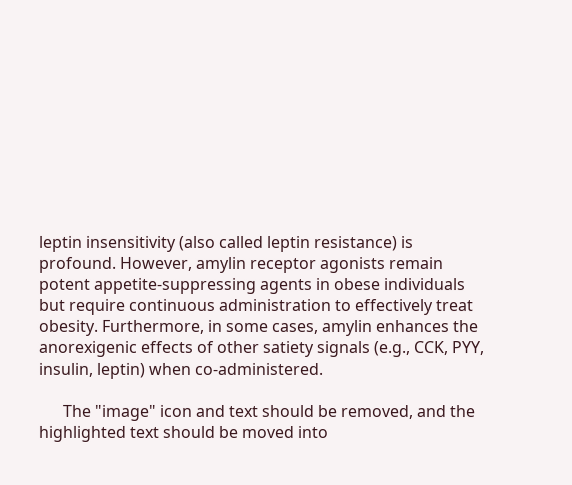leptin insensitivity (also called leptin resistance) is profound. However, amylin receptor agonists remain potent appetite-suppressing agents in obese individuals but require continuous administration to effectively treat obesity. Furthermore, in some cases, amylin enhances the anorexigenic effects of other satiety signals (e.g., CCK, PYY, insulin, leptin) when co-administered.

      The "image" icon and text should be removed, and the highlighted text should be moved into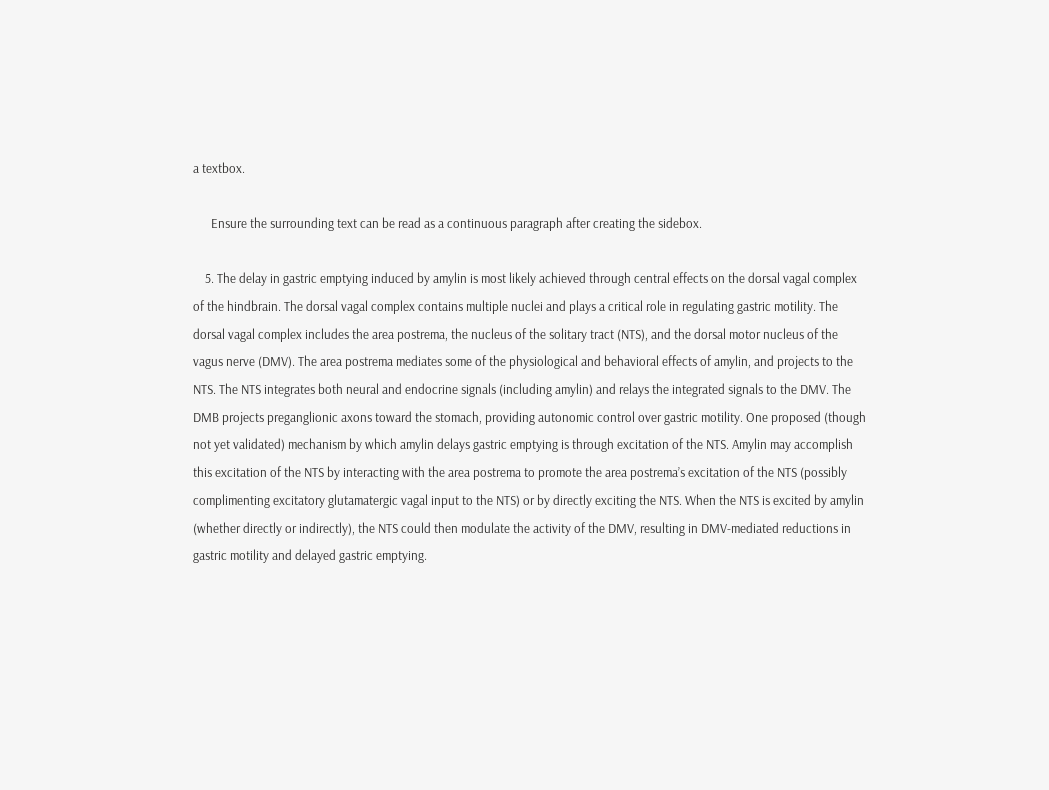a textbox.

      Ensure the surrounding text can be read as a continuous paragraph after creating the sidebox.

    5. The delay in gastric emptying induced by amylin is most likely achieved through central effects on the dorsal vagal complex of the hindbrain. The dorsal vagal complex contains multiple nuclei and plays a critical role in regulating gastric motility. The dorsal vagal complex includes the area postrema, the nucleus of the solitary tract (NTS), and the dorsal motor nucleus of the vagus nerve (DMV). The area postrema mediates some of the physiological and behavioral effects of amylin, and projects to the NTS. The NTS integrates both neural and endocrine signals (including amylin) and relays the integrated signals to the DMV. The DMB projects preganglionic axons toward the stomach, providing autonomic control over gastric motility. One proposed (though not yet validated) mechanism by which amylin delays gastric emptying is through excitation of the NTS. Amylin may accomplish this excitation of the NTS by interacting with the area postrema to promote the area postrema’s excitation of the NTS (possibly complimenting excitatory glutamatergic vagal input to the NTS) or by directly exciting the NTS. When the NTS is excited by amylin (whether directly or indirectly), the NTS could then modulate the activity of the DMV, resulting in DMV-mediated reductions in gastric motility and delayed gastric emptying.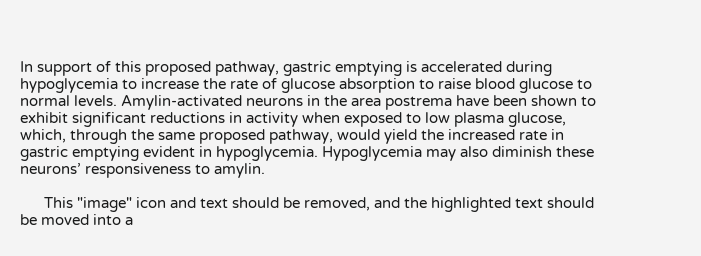In support of this proposed pathway, gastric emptying is accelerated during hypoglycemia to increase the rate of glucose absorption to raise blood glucose to normal levels. Amylin-activated neurons in the area postrema have been shown to exhibit significant reductions in activity when exposed to low plasma glucose, which, through the same proposed pathway, would yield the increased rate in gastric emptying evident in hypoglycemia. Hypoglycemia may also diminish these neurons’ responsiveness to amylin.

      This "image" icon and text should be removed, and the highlighted text should be moved into a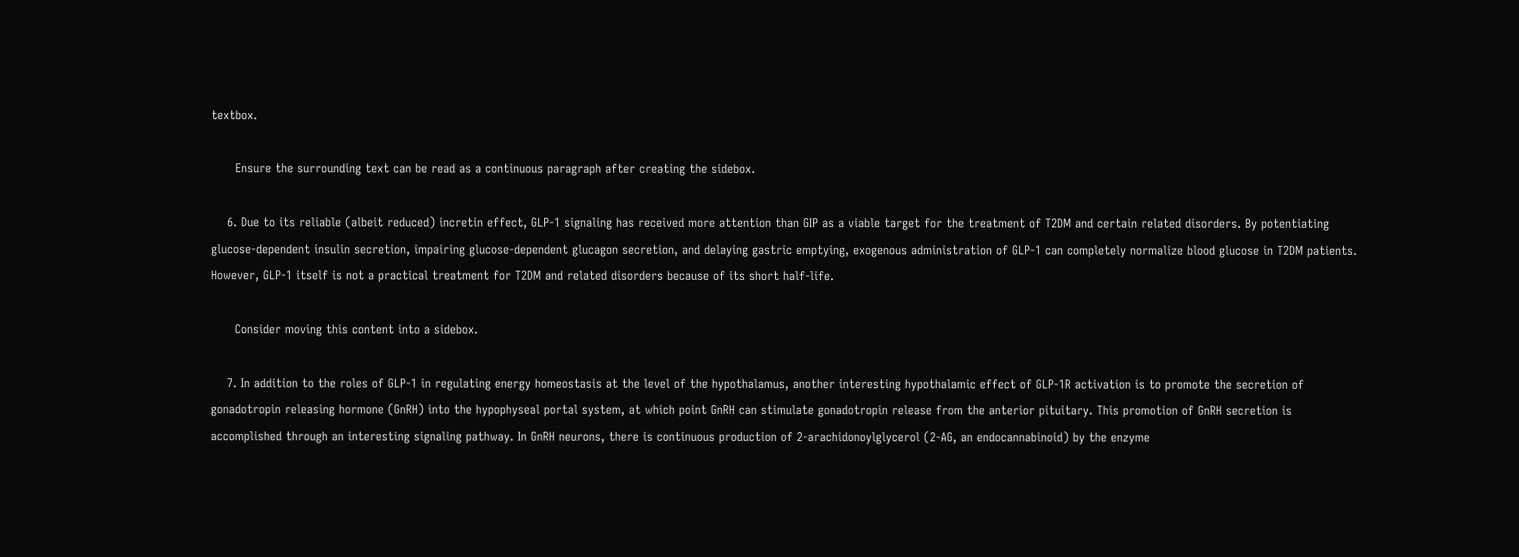textbox.

      Ensure the surrounding text can be read as a continuous paragraph after creating the sidebox.

    6. Due to its reliable (albeit reduced) incretin effect, GLP-1 signaling has received more attention than GIP as a viable target for the treatment of T2DM and certain related disorders. By potentiating glucose-dependent insulin secretion, impairing glucose-dependent glucagon secretion, and delaying gastric emptying, exogenous administration of GLP-1 can completely normalize blood glucose in T2DM patients. However, GLP-1 itself is not a practical treatment for T2DM and related disorders because of its short half-life.

      Consider moving this content into a sidebox.

    7. In addition to the roles of GLP-1 in regulating energy homeostasis at the level of the hypothalamus, another interesting hypothalamic effect of GLP-1R activation is to promote the secretion of gonadotropin releasing hormone (GnRH) into the hypophyseal portal system, at which point GnRH can stimulate gonadotropin release from the anterior pituitary. This promotion of GnRH secretion is accomplished through an interesting signaling pathway. In GnRH neurons, there is continuous production of 2-arachidonoylglycerol (2-AG, an endocannabinoid) by the enzyme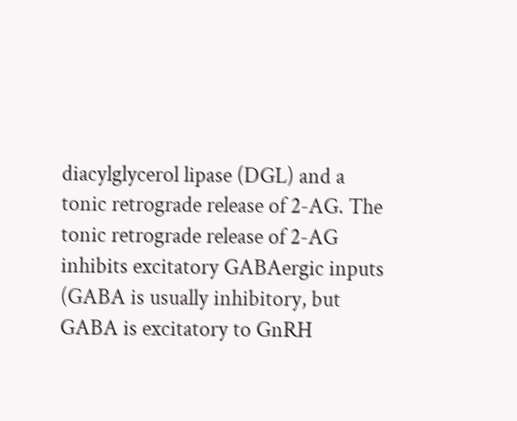diacylglycerol lipase (DGL) and a tonic retrograde release of 2-AG. The tonic retrograde release of 2-AG inhibits excitatory GABAergic inputs (GABA is usually inhibitory, but GABA is excitatory to GnRH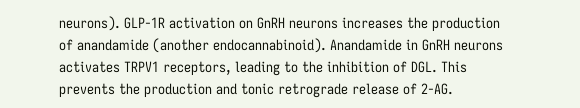neurons). GLP-1R activation on GnRH neurons increases the production of anandamide (another endocannabinoid). Anandamide in GnRH neurons activates TRPV1 receptors, leading to the inhibition of DGL. This prevents the production and tonic retrograde release of 2-AG.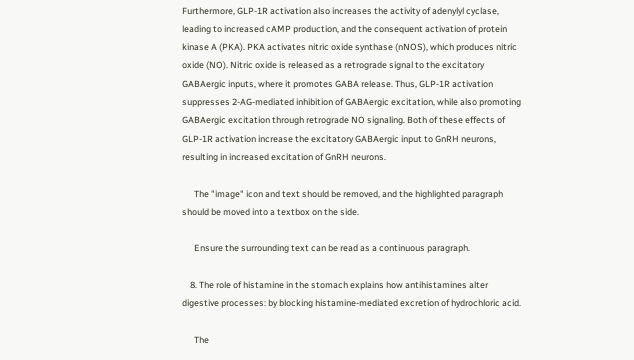Furthermore, GLP-1R activation also increases the activity of adenylyl cyclase, leading to increased cAMP production, and the consequent activation of protein kinase A (PKA). PKA activates nitric oxide synthase (nNOS), which produces nitric oxide (NO). Nitric oxide is released as a retrograde signal to the excitatory GABAergic inputs, where it promotes GABA release. Thus, GLP-1R activation suppresses 2-AG-mediated inhibition of GABAergic excitation, while also promoting GABAergic excitation through retrograde NO signaling. Both of these effects of GLP-1R activation increase the excitatory GABAergic input to GnRH neurons, resulting in increased excitation of GnRH neurons.

      The "image" icon and text should be removed, and the highlighted paragraph should be moved into a textbox on the side.

      Ensure the surrounding text can be read as a continuous paragraph.

    8. The role of histamine in the stomach explains how antihistamines alter digestive processes: by blocking histamine-mediated excretion of hydrochloric acid.

      The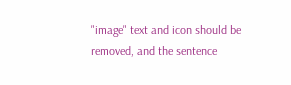"image" text and icon should be removed, and the sentence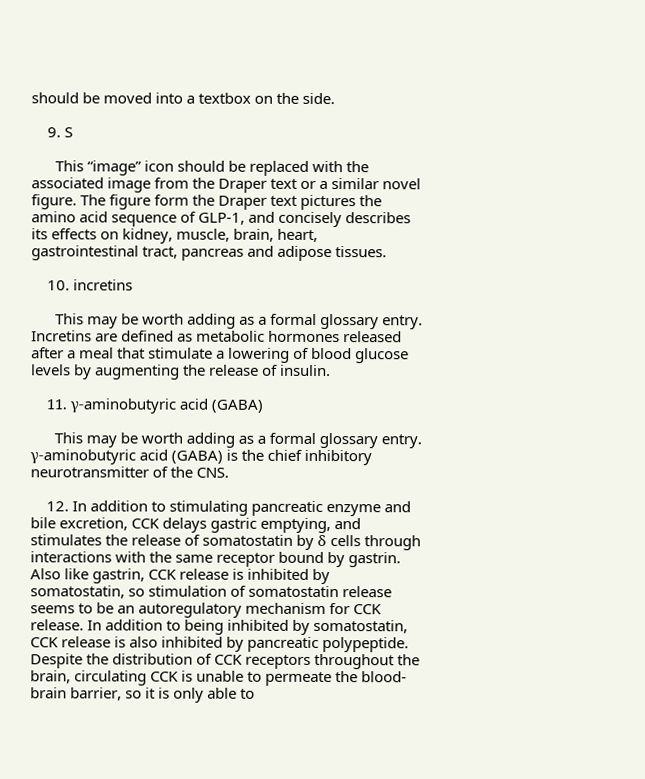should be moved into a textbox on the side.

    9. S

      This “image” icon should be replaced with the associated image from the Draper text or a similar novel figure. The figure form the Draper text pictures the amino acid sequence of GLP-1, and concisely describes its effects on kidney, muscle, brain, heart, gastrointestinal tract, pancreas and adipose tissues.

    10. incretins

      This may be worth adding as a formal glossary entry. Incretins are defined as metabolic hormones released after a meal that stimulate a lowering of blood glucose levels by augmenting the release of insulin.

    11. γ-aminobutyric acid (GABA)

      This may be worth adding as a formal glossary entry. γ-aminobutyric acid (GABA) is the chief inhibitory neurotransmitter of the CNS.

    12. In addition to stimulating pancreatic enzyme and bile excretion, CCK delays gastric emptying, and stimulates the release of somatostatin by δ cells through interactions with the same receptor bound by gastrin. Also like gastrin, CCK release is inhibited by somatostatin, so stimulation of somatostatin release seems to be an autoregulatory mechanism for CCK release. In addition to being inhibited by somatostatin, CCK release is also inhibited by pancreatic polypeptide. Despite the distribution of CCK receptors throughout the brain, circulating CCK is unable to permeate the blood-brain barrier, so it is only able to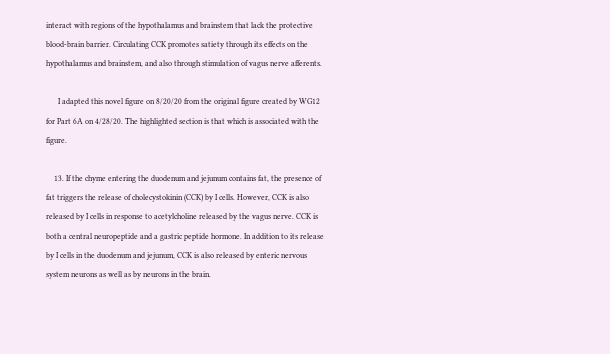interact with regions of the hypothalamus and brainstem that lack the protective blood-brain barrier. Circulating CCK promotes satiety through its effects on the hypothalamus and brainstem, and also through stimulation of vagus nerve afferents.

      I adapted this novel figure on 8/20/20 from the original figure created by WG12 for Part 6A on 4/28/20. The highlighted section is that which is associated with the figure.

    13. If the chyme entering the duodenum and jejunum contains fat, the presence of fat triggers the release of cholecystokinin (CCK) by I cells. However, CCK is also released by I cells in response to acetylcholine released by the vagus nerve. CCK is both a central neuropeptide and a gastric peptide hormone. In addition to its release by I cells in the duodenum and jejunum, CCK is also released by enteric nervous system neurons as well as by neurons in the brain.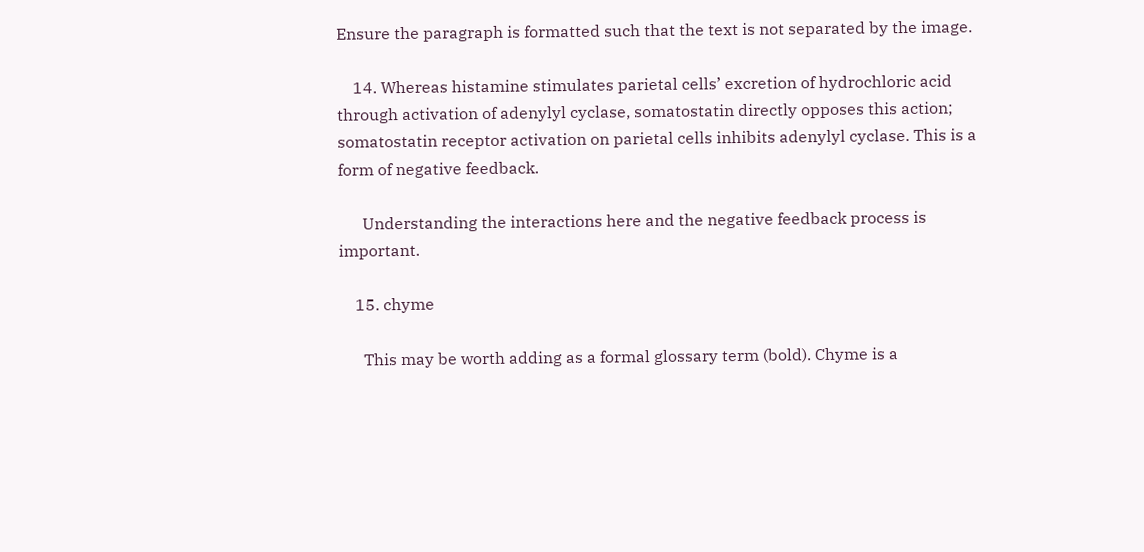Ensure the paragraph is formatted such that the text is not separated by the image.

    14. Whereas histamine stimulates parietal cells’ excretion of hydrochloric acid through activation of adenylyl cyclase, somatostatin directly opposes this action; somatostatin receptor activation on parietal cells inhibits adenylyl cyclase. This is a form of negative feedback.

      Understanding the interactions here and the negative feedback process is important.

    15. chyme

      This may be worth adding as a formal glossary term (bold). Chyme is a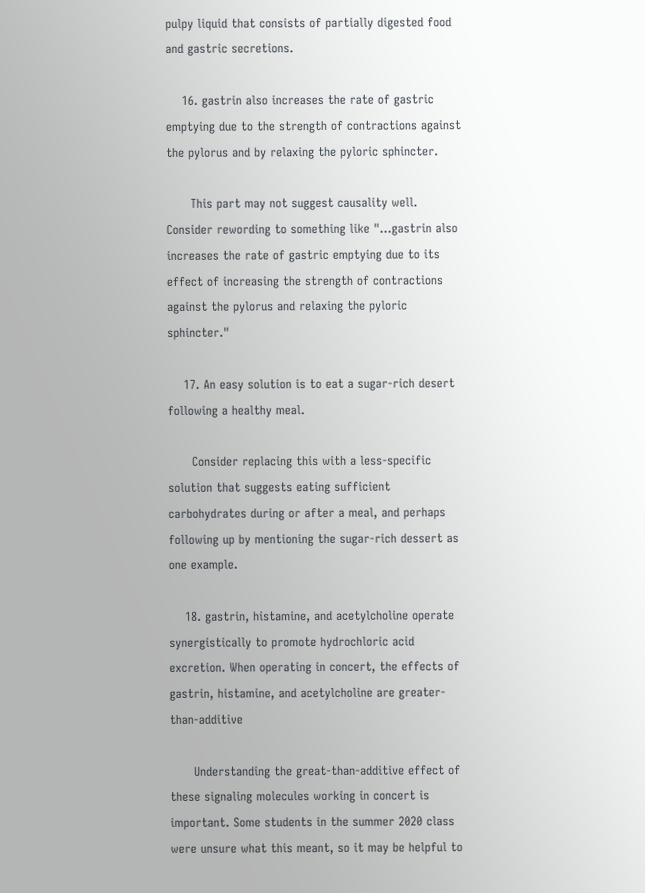pulpy liquid that consists of partially digested food and gastric secretions.

    16. gastrin also increases the rate of gastric emptying due to the strength of contractions against the pylorus and by relaxing the pyloric sphincter.

      This part may not suggest causality well. Consider rewording to something like "...gastrin also increases the rate of gastric emptying due to its effect of increasing the strength of contractions against the pylorus and relaxing the pyloric sphincter."

    17. An easy solution is to eat a sugar-rich desert following a healthy meal.

      Consider replacing this with a less-specific solution that suggests eating sufficient carbohydrates during or after a meal, and perhaps following up by mentioning the sugar-rich dessert as one example.

    18. gastrin, histamine, and acetylcholine operate synergistically to promote hydrochloric acid excretion. When operating in concert, the effects of gastrin, histamine, and acetylcholine are greater-than-additive

      Understanding the great-than-additive effect of these signaling molecules working in concert is important. Some students in the summer 2020 class were unsure what this meant, so it may be helpful to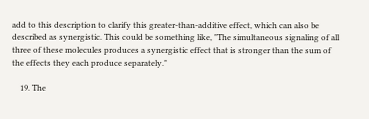add to this description to clarify this greater-than-additive effect, which can also be described as synergistic. This could be something like, "The simultaneous signaling of all three of these molecules produces a synergistic effect that is stronger than the sum of the effects they each produce separately."

    19. The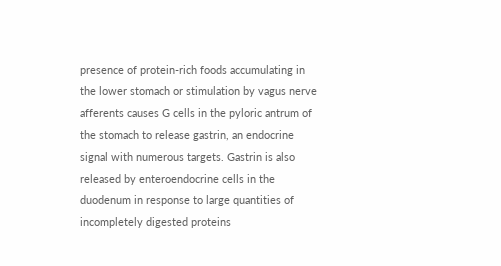presence of protein-rich foods accumulating in the lower stomach or stimulation by vagus nerve afferents causes G cells in the pyloric antrum of the stomach to release gastrin, an endocrine signal with numerous targets. Gastrin is also released by enteroendocrine cells in the duodenum in response to large quantities of incompletely digested proteins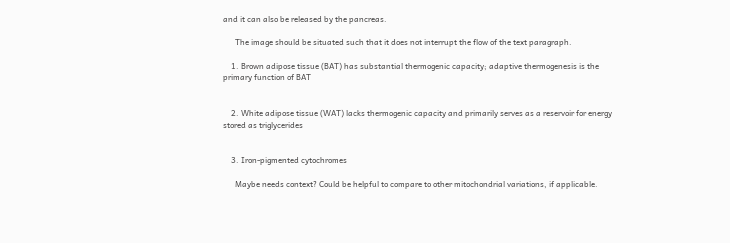and it can also be released by the pancreas.

      The image should be situated such that it does not interrupt the flow of the text paragraph.

    1. Brown adipose tissue (BAT) has substantial thermogenic capacity; adaptive thermogenesis is the primary function of BAT


    2. White adipose tissue (WAT) lacks thermogenic capacity and primarily serves as a reservoir for energy stored as triglycerides


    3. Iron-pigmented cytochromes

      Maybe needs context? Could be helpful to compare to other mitochondrial variations, if applicable.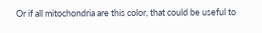Or if all mitochondria are this color, that could be useful to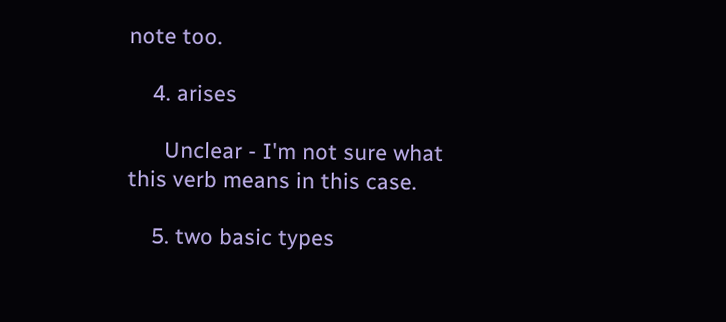note too.

    4. arises

      Unclear - I'm not sure what this verb means in this case.

    5. two basic types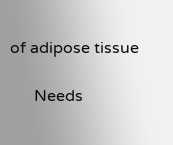of adipose tissue

      Needs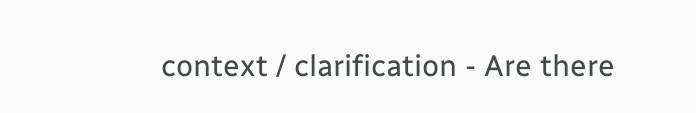context / clarification - Are there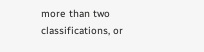more than two classifications, or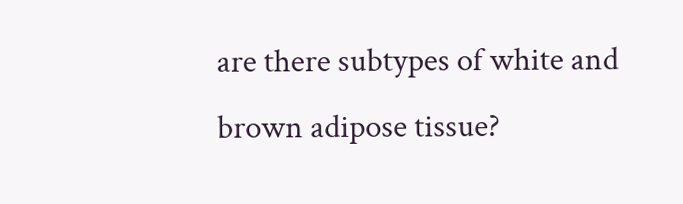are there subtypes of white and brown adipose tissue?